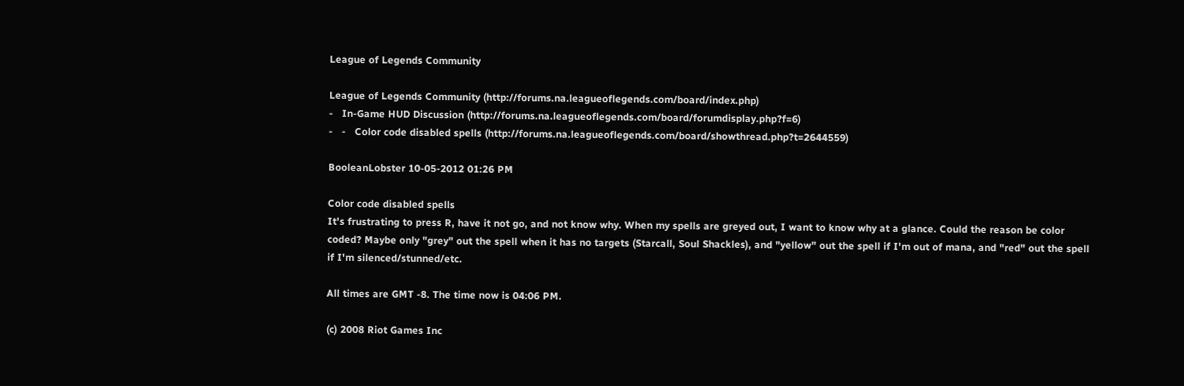League of Legends Community

League of Legends Community (http://forums.na.leagueoflegends.com/board/index.php)
-   In-Game HUD Discussion (http://forums.na.leagueoflegends.com/board/forumdisplay.php?f=6)
-   -   Color code disabled spells (http://forums.na.leagueoflegends.com/board/showthread.php?t=2644559)

BooleanLobster 10-05-2012 01:26 PM

Color code disabled spells
It's frustrating to press R, have it not go, and not know why. When my spells are greyed out, I want to know why at a glance. Could the reason be color coded? Maybe only "grey" out the spell when it has no targets (Starcall, Soul Shackles), and "yellow" out the spell if I'm out of mana, and "red" out the spell if I'm silenced/stunned/etc.

All times are GMT -8. The time now is 04:06 PM.

(c) 2008 Riot Games Inc